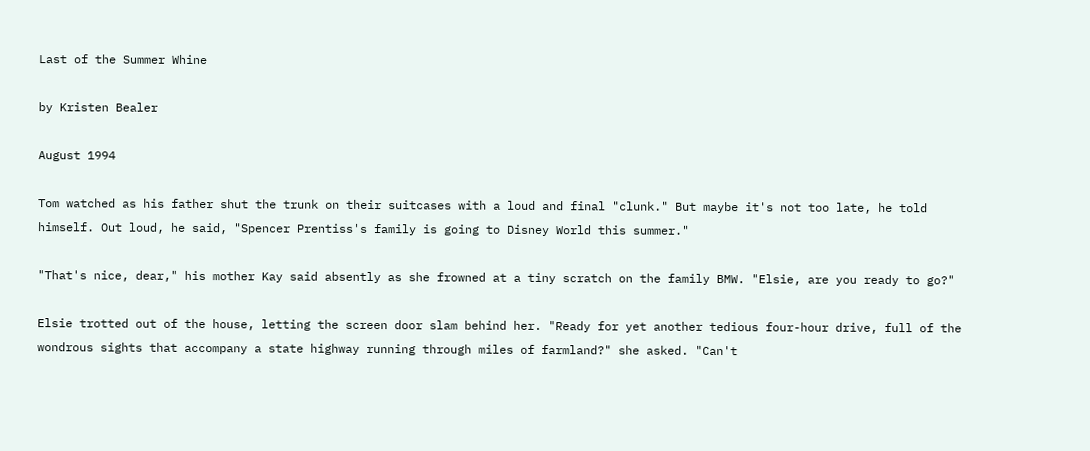Last of the Summer Whine

by Kristen Bealer

August 1994

Tom watched as his father shut the trunk on their suitcases with a loud and final "clunk." But maybe it's not too late, he told himself. Out loud, he said, "Spencer Prentiss's family is going to Disney World this summer."

"That's nice, dear," his mother Kay said absently as she frowned at a tiny scratch on the family BMW. "Elsie, are you ready to go?"

Elsie trotted out of the house, letting the screen door slam behind her. "Ready for yet another tedious four-hour drive, full of the wondrous sights that accompany a state highway running through miles of farmland?" she asked. "Can't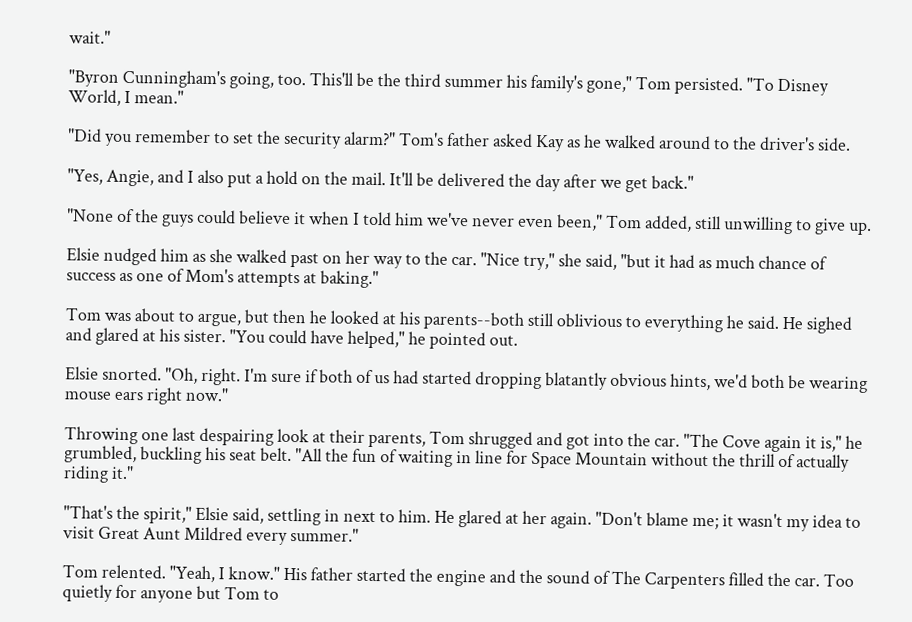wait."

"Byron Cunningham's going, too. This'll be the third summer his family's gone," Tom persisted. "To Disney World, I mean."

"Did you remember to set the security alarm?" Tom's father asked Kay as he walked around to the driver's side.

"Yes, Angie, and I also put a hold on the mail. It'll be delivered the day after we get back."

"None of the guys could believe it when I told him we've never even been," Tom added, still unwilling to give up.

Elsie nudged him as she walked past on her way to the car. "Nice try," she said, "but it had as much chance of success as one of Mom's attempts at baking."

Tom was about to argue, but then he looked at his parents--both still oblivious to everything he said. He sighed and glared at his sister. "You could have helped," he pointed out.

Elsie snorted. "Oh, right. I'm sure if both of us had started dropping blatantly obvious hints, we'd both be wearing mouse ears right now."

Throwing one last despairing look at their parents, Tom shrugged and got into the car. "The Cove again it is," he grumbled, buckling his seat belt. "All the fun of waiting in line for Space Mountain without the thrill of actually riding it."

"That's the spirit," Elsie said, settling in next to him. He glared at her again. "Don't blame me; it wasn't my idea to visit Great Aunt Mildred every summer."

Tom relented. "Yeah, I know." His father started the engine and the sound of The Carpenters filled the car. Too quietly for anyone but Tom to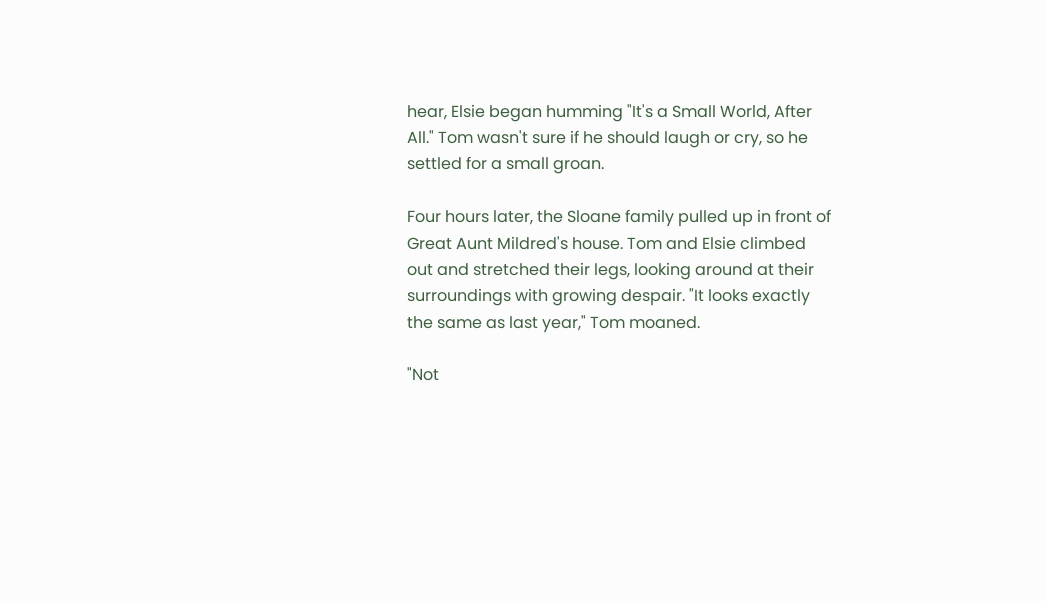hear, Elsie began humming "It's a Small World, After All." Tom wasn't sure if he should laugh or cry, so he settled for a small groan.

Four hours later, the Sloane family pulled up in front of Great Aunt Mildred's house. Tom and Elsie climbed out and stretched their legs, looking around at their surroundings with growing despair. "It looks exactly the same as last year," Tom moaned.

"Not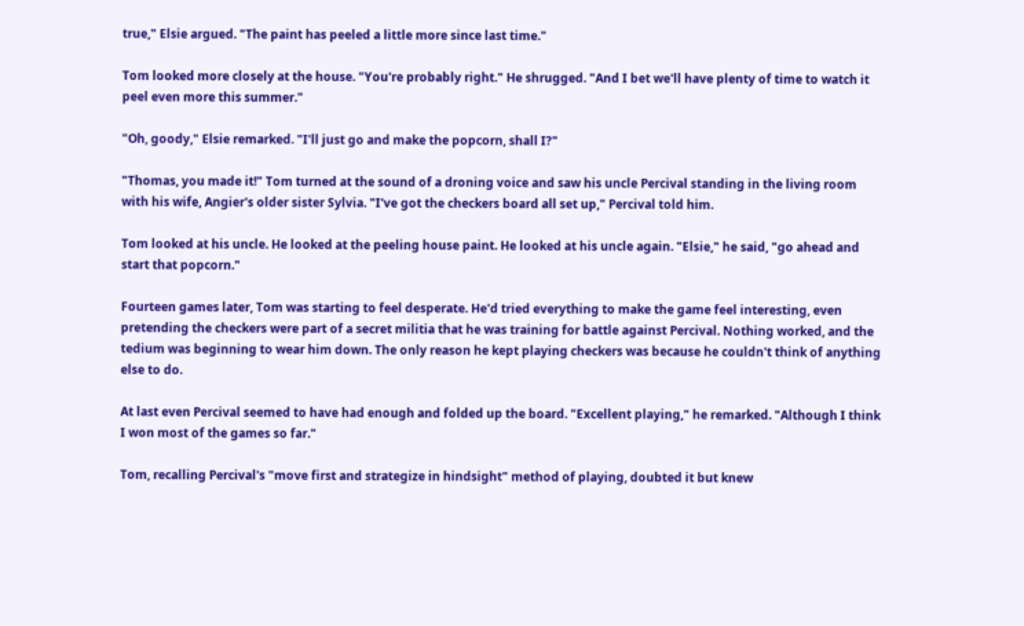true," Elsie argued. "The paint has peeled a little more since last time."

Tom looked more closely at the house. "You're probably right." He shrugged. "And I bet we'll have plenty of time to watch it peel even more this summer."

"Oh, goody," Elsie remarked. "I'll just go and make the popcorn, shall I?"

"Thomas, you made it!" Tom turned at the sound of a droning voice and saw his uncle Percival standing in the living room with his wife, Angier's older sister Sylvia. "I've got the checkers board all set up," Percival told him.

Tom looked at his uncle. He looked at the peeling house paint. He looked at his uncle again. "Elsie," he said, "go ahead and start that popcorn."

Fourteen games later, Tom was starting to feel desperate. He'd tried everything to make the game feel interesting, even pretending the checkers were part of a secret militia that he was training for battle against Percival. Nothing worked, and the tedium was beginning to wear him down. The only reason he kept playing checkers was because he couldn't think of anything else to do.

At last even Percival seemed to have had enough and folded up the board. "Excellent playing," he remarked. "Although I think I won most of the games so far."

Tom, recalling Percival's "move first and strategize in hindsight" method of playing, doubted it but knew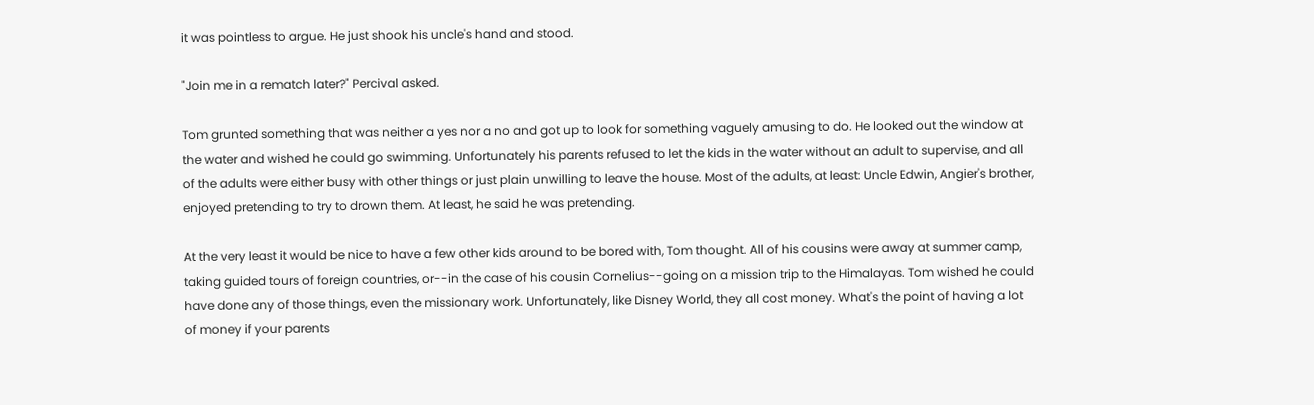it was pointless to argue. He just shook his uncle's hand and stood.

"Join me in a rematch later?" Percival asked.

Tom grunted something that was neither a yes nor a no and got up to look for something vaguely amusing to do. He looked out the window at the water and wished he could go swimming. Unfortunately his parents refused to let the kids in the water without an adult to supervise, and all of the adults were either busy with other things or just plain unwilling to leave the house. Most of the adults, at least: Uncle Edwin, Angier's brother, enjoyed pretending to try to drown them. At least, he said he was pretending.

At the very least it would be nice to have a few other kids around to be bored with, Tom thought. All of his cousins were away at summer camp, taking guided tours of foreign countries, or--in the case of his cousin Cornelius--going on a mission trip to the Himalayas. Tom wished he could have done any of those things, even the missionary work. Unfortunately, like Disney World, they all cost money. What's the point of having a lot of money if your parents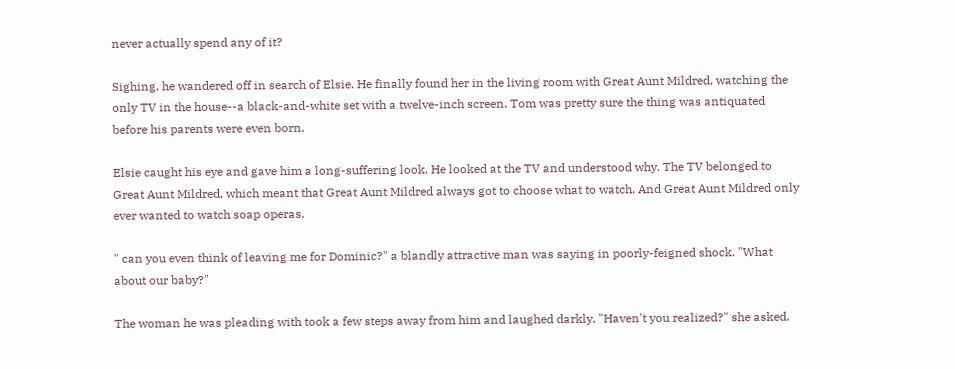never actually spend any of it?

Sighing, he wandered off in search of Elsie. He finally found her in the living room with Great Aunt Mildred, watching the only TV in the house--a black-and-white set with a twelve-inch screen. Tom was pretty sure the thing was antiquated before his parents were even born.

Elsie caught his eye and gave him a long-suffering look. He looked at the TV and understood why. The TV belonged to Great Aunt Mildred, which meant that Great Aunt Mildred always got to choose what to watch. And Great Aunt Mildred only ever wanted to watch soap operas.

" can you even think of leaving me for Dominic?" a blandly attractive man was saying in poorly-feigned shock. "What about our baby?"

The woman he was pleading with took a few steps away from him and laughed darkly. "Haven't you realized?" she asked.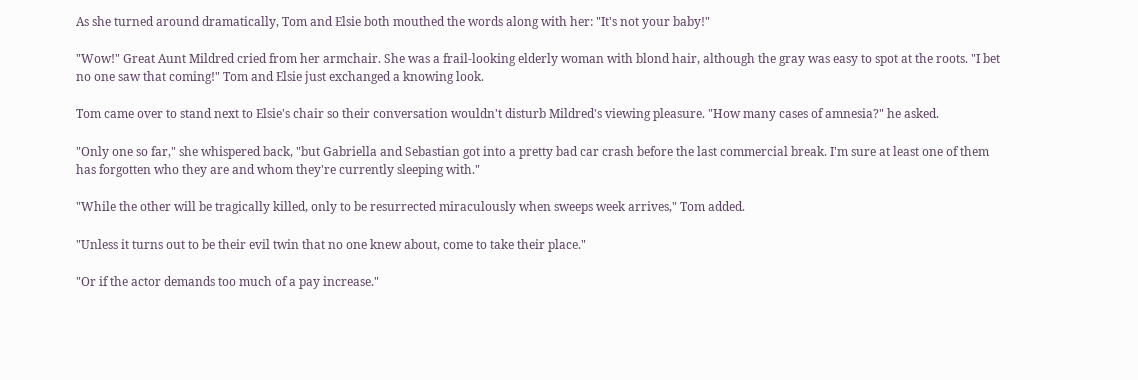As she turned around dramatically, Tom and Elsie both mouthed the words along with her: "It's not your baby!"

"Wow!" Great Aunt Mildred cried from her armchair. She was a frail-looking elderly woman with blond hair, although the gray was easy to spot at the roots. "I bet no one saw that coming!" Tom and Elsie just exchanged a knowing look.

Tom came over to stand next to Elsie's chair so their conversation wouldn't disturb Mildred's viewing pleasure. "How many cases of amnesia?" he asked.

"Only one so far," she whispered back, "but Gabriella and Sebastian got into a pretty bad car crash before the last commercial break. I'm sure at least one of them has forgotten who they are and whom they're currently sleeping with."

"While the other will be tragically killed, only to be resurrected miraculously when sweeps week arrives," Tom added.

"Unless it turns out to be their evil twin that no one knew about, come to take their place."

"Or if the actor demands too much of a pay increase."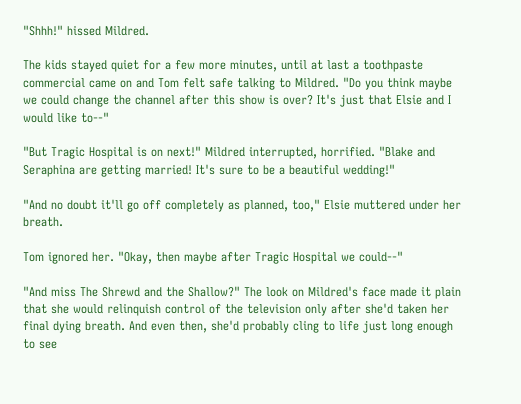"Shhh!" hissed Mildred.

The kids stayed quiet for a few more minutes, until at last a toothpaste commercial came on and Tom felt safe talking to Mildred. "Do you think maybe we could change the channel after this show is over? It's just that Elsie and I would like to--"

"But Tragic Hospital is on next!" Mildred interrupted, horrified. "Blake and Seraphina are getting married! It's sure to be a beautiful wedding!"

"And no doubt it'll go off completely as planned, too," Elsie muttered under her breath.

Tom ignored her. "Okay, then maybe after Tragic Hospital we could--"

"And miss The Shrewd and the Shallow?" The look on Mildred's face made it plain that she would relinquish control of the television only after she'd taken her final dying breath. And even then, she'd probably cling to life just long enough to see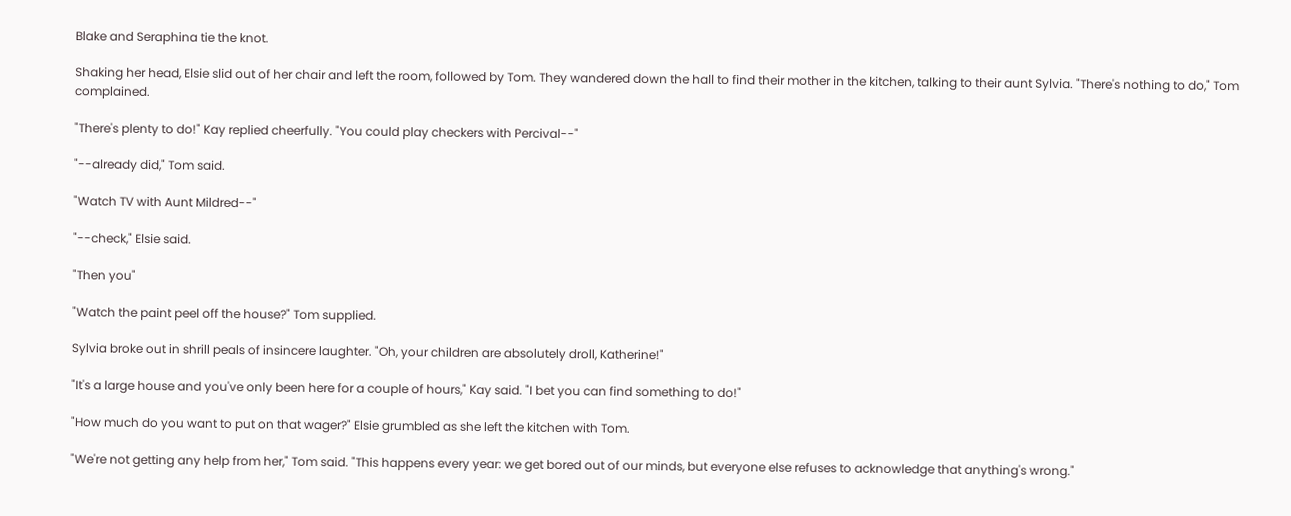Blake and Seraphina tie the knot.

Shaking her head, Elsie slid out of her chair and left the room, followed by Tom. They wandered down the hall to find their mother in the kitchen, talking to their aunt Sylvia. "There's nothing to do," Tom complained.

"There's plenty to do!" Kay replied cheerfully. "You could play checkers with Percival--"

"--already did," Tom said.

"Watch TV with Aunt Mildred--"

"--check," Elsie said.

"Then you"

"Watch the paint peel off the house?" Tom supplied.

Sylvia broke out in shrill peals of insincere laughter. "Oh, your children are absolutely droll, Katherine!"

"It's a large house and you've only been here for a couple of hours," Kay said. "I bet you can find something to do!"

"How much do you want to put on that wager?" Elsie grumbled as she left the kitchen with Tom.

"We're not getting any help from her," Tom said. "This happens every year: we get bored out of our minds, but everyone else refuses to acknowledge that anything's wrong."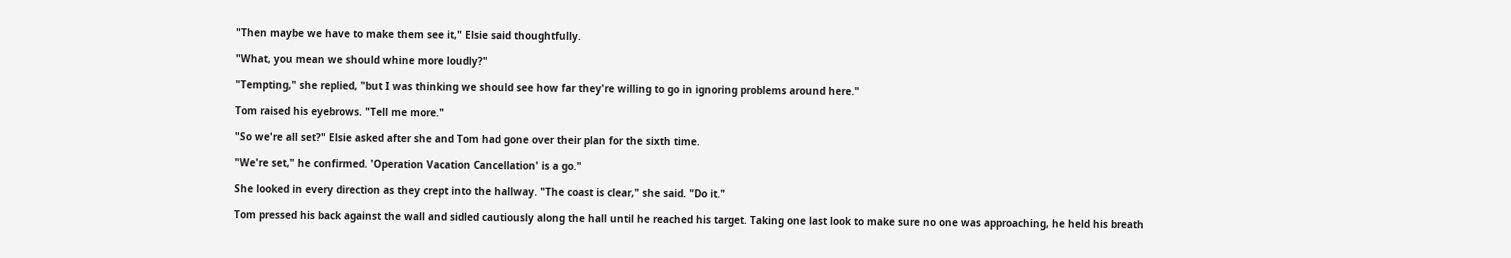"Then maybe we have to make them see it," Elsie said thoughtfully.

"What, you mean we should whine more loudly?"

"Tempting," she replied, "but I was thinking we should see how far they're willing to go in ignoring problems around here."

Tom raised his eyebrows. "Tell me more."

"So we're all set?" Elsie asked after she and Tom had gone over their plan for the sixth time.

"We're set," he confirmed. 'Operation Vacation Cancellation' is a go."

She looked in every direction as they crept into the hallway. "The coast is clear," she said. "Do it."

Tom pressed his back against the wall and sidled cautiously along the hall until he reached his target. Taking one last look to make sure no one was approaching, he held his breath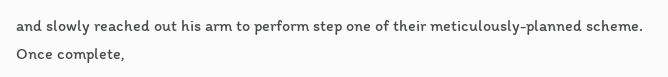and slowly reached out his arm to perform step one of their meticulously-planned scheme. Once complete,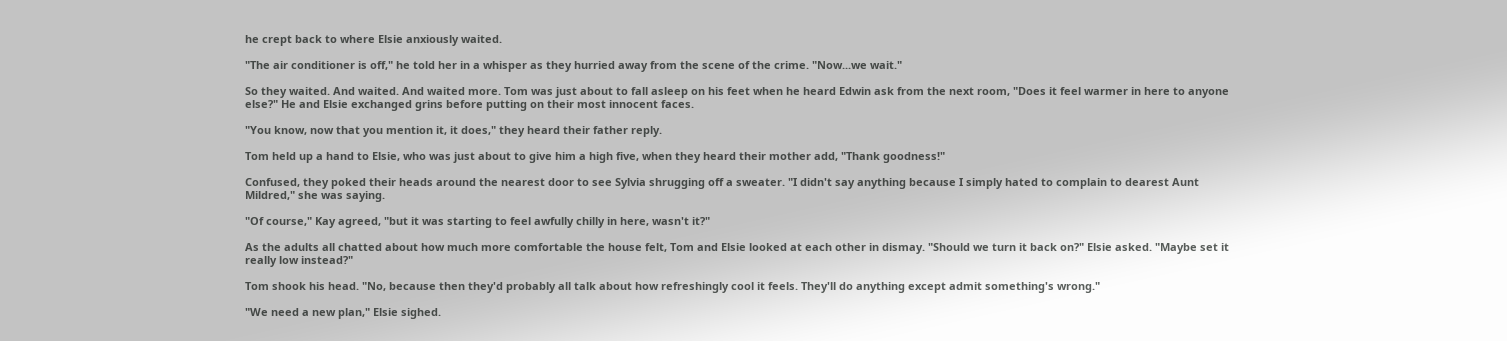he crept back to where Elsie anxiously waited.

"The air conditioner is off," he told her in a whisper as they hurried away from the scene of the crime. "Now...we wait."

So they waited. And waited. And waited more. Tom was just about to fall asleep on his feet when he heard Edwin ask from the next room, "Does it feel warmer in here to anyone else?" He and Elsie exchanged grins before putting on their most innocent faces.

"You know, now that you mention it, it does," they heard their father reply.

Tom held up a hand to Elsie, who was just about to give him a high five, when they heard their mother add, "Thank goodness!"

Confused, they poked their heads around the nearest door to see Sylvia shrugging off a sweater. "I didn't say anything because I simply hated to complain to dearest Aunt Mildred," she was saying.

"Of course," Kay agreed, "but it was starting to feel awfully chilly in here, wasn't it?"

As the adults all chatted about how much more comfortable the house felt, Tom and Elsie looked at each other in dismay. "Should we turn it back on?" Elsie asked. "Maybe set it really low instead?"

Tom shook his head. "No, because then they'd probably all talk about how refreshingly cool it feels. They'll do anything except admit something's wrong."

"We need a new plan," Elsie sighed.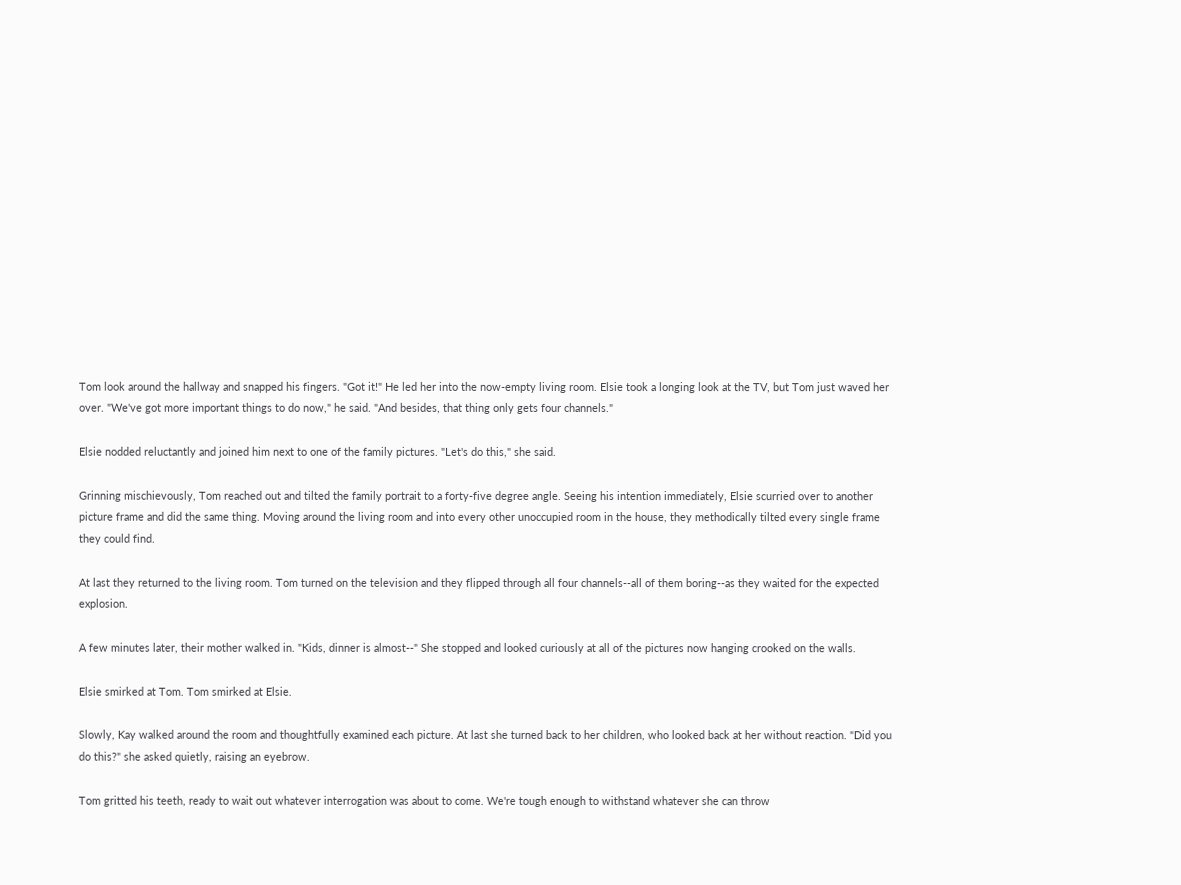Tom look around the hallway and snapped his fingers. "Got it!" He led her into the now-empty living room. Elsie took a longing look at the TV, but Tom just waved her over. "We've got more important things to do now," he said. "And besides, that thing only gets four channels."

Elsie nodded reluctantly and joined him next to one of the family pictures. "Let's do this," she said.

Grinning mischievously, Tom reached out and tilted the family portrait to a forty-five degree angle. Seeing his intention immediately, Elsie scurried over to another picture frame and did the same thing. Moving around the living room and into every other unoccupied room in the house, they methodically tilted every single frame they could find.

At last they returned to the living room. Tom turned on the television and they flipped through all four channels--all of them boring--as they waited for the expected explosion.

A few minutes later, their mother walked in. "Kids, dinner is almost--" She stopped and looked curiously at all of the pictures now hanging crooked on the walls.

Elsie smirked at Tom. Tom smirked at Elsie.

Slowly, Kay walked around the room and thoughtfully examined each picture. At last she turned back to her children, who looked back at her without reaction. "Did you do this?" she asked quietly, raising an eyebrow.

Tom gritted his teeth, ready to wait out whatever interrogation was about to come. We're tough enough to withstand whatever she can throw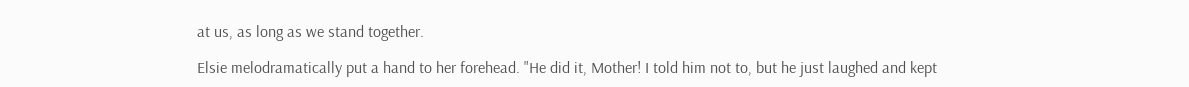at us, as long as we stand together.

Elsie melodramatically put a hand to her forehead. "He did it, Mother! I told him not to, but he just laughed and kept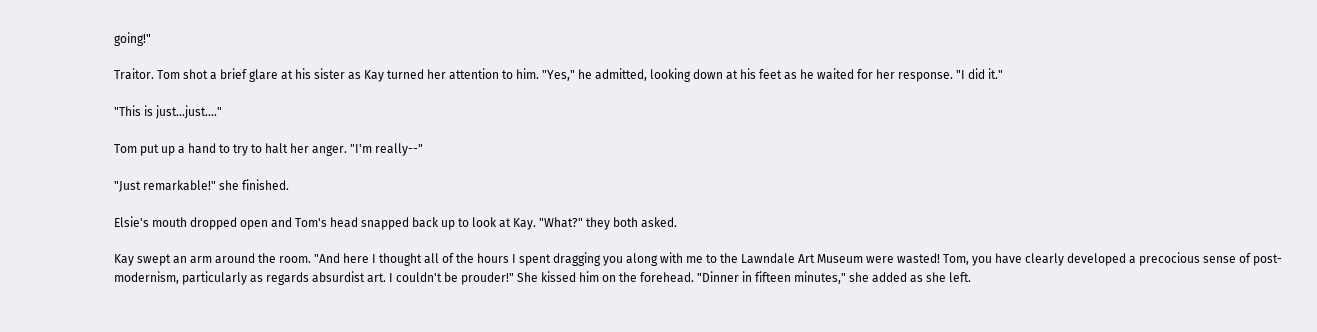going!"

Traitor. Tom shot a brief glare at his sister as Kay turned her attention to him. "Yes," he admitted, looking down at his feet as he waited for her response. "I did it."

"This is just...just...."

Tom put up a hand to try to halt her anger. "I'm really--"

"Just remarkable!" she finished.

Elsie's mouth dropped open and Tom's head snapped back up to look at Kay. "What?" they both asked.

Kay swept an arm around the room. "And here I thought all of the hours I spent dragging you along with me to the Lawndale Art Museum were wasted! Tom, you have clearly developed a precocious sense of post-modernism, particularly as regards absurdist art. I couldn't be prouder!" She kissed him on the forehead. "Dinner in fifteen minutes," she added as she left.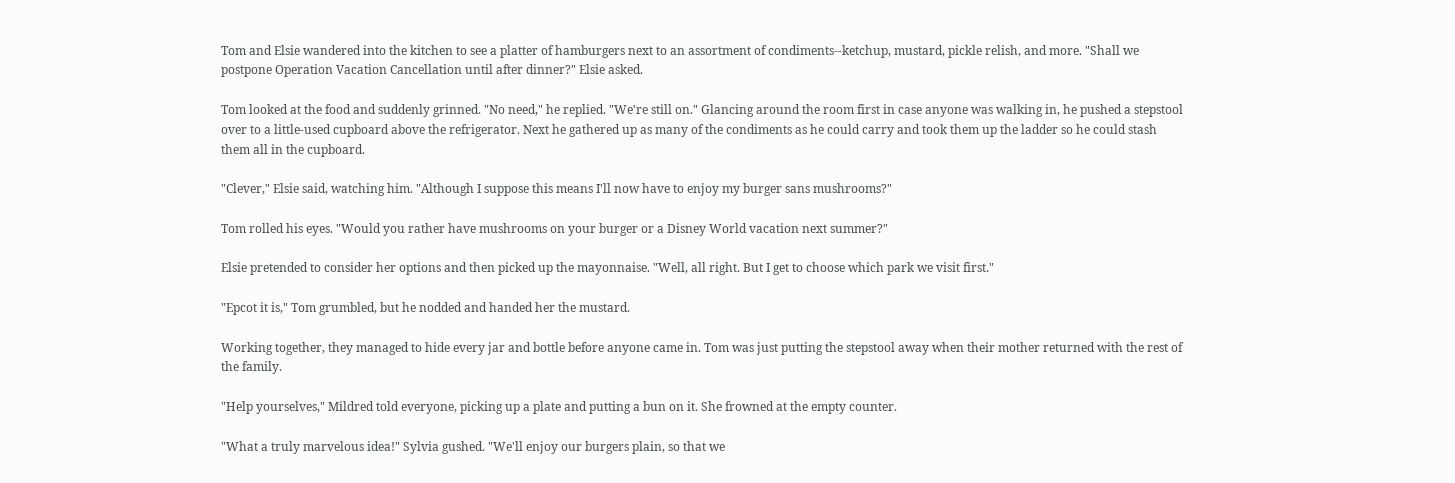Tom and Elsie wandered into the kitchen to see a platter of hamburgers next to an assortment of condiments--ketchup, mustard, pickle relish, and more. "Shall we postpone Operation Vacation Cancellation until after dinner?" Elsie asked.

Tom looked at the food and suddenly grinned. "No need," he replied. "We're still on." Glancing around the room first in case anyone was walking in, he pushed a stepstool over to a little-used cupboard above the refrigerator. Next he gathered up as many of the condiments as he could carry and took them up the ladder so he could stash them all in the cupboard.

"Clever," Elsie said, watching him. "Although I suppose this means I'll now have to enjoy my burger sans mushrooms?"

Tom rolled his eyes. "Would you rather have mushrooms on your burger or a Disney World vacation next summer?"

Elsie pretended to consider her options and then picked up the mayonnaise. "Well, all right. But I get to choose which park we visit first."

"Epcot it is," Tom grumbled, but he nodded and handed her the mustard.

Working together, they managed to hide every jar and bottle before anyone came in. Tom was just putting the stepstool away when their mother returned with the rest of the family.

"Help yourselves," Mildred told everyone, picking up a plate and putting a bun on it. She frowned at the empty counter.

"What a truly marvelous idea!" Sylvia gushed. "We'll enjoy our burgers plain, so that we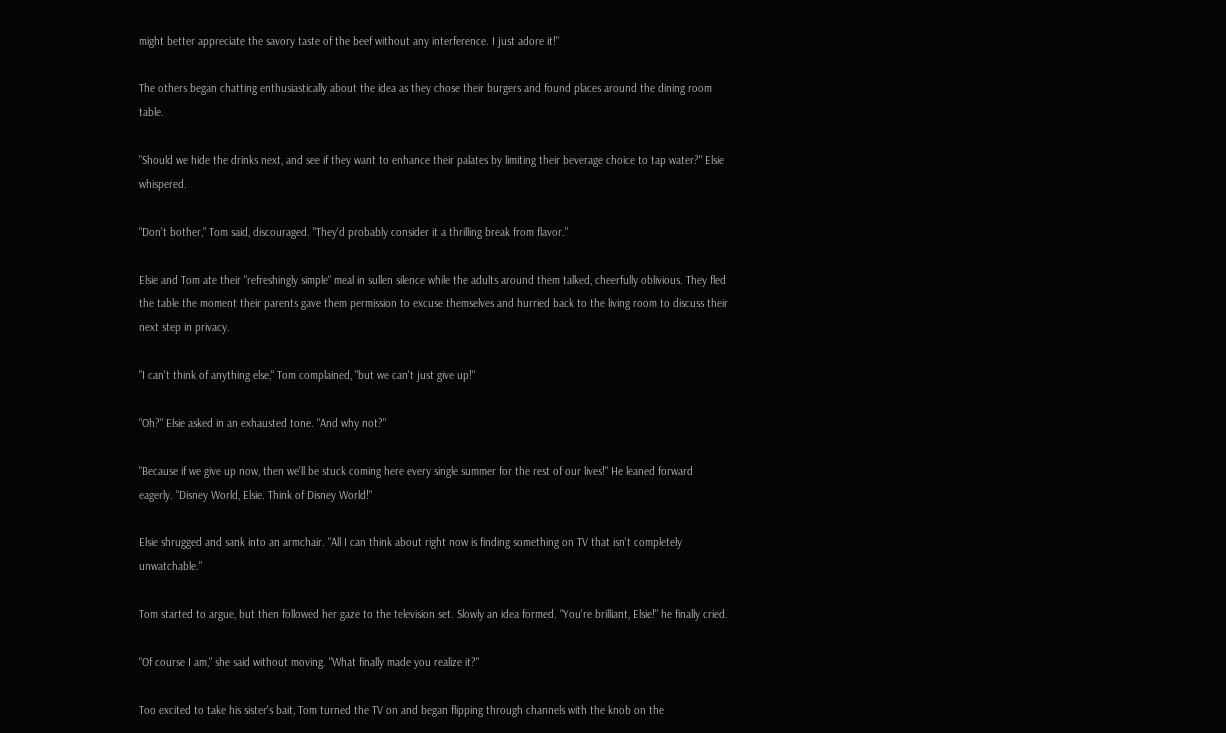might better appreciate the savory taste of the beef without any interference. I just adore it!"

The others began chatting enthusiastically about the idea as they chose their burgers and found places around the dining room table.

"Should we hide the drinks next, and see if they want to enhance their palates by limiting their beverage choice to tap water?" Elsie whispered.

"Don't bother," Tom said, discouraged. "They'd probably consider it a thrilling break from flavor."

Elsie and Tom ate their "refreshingly simple" meal in sullen silence while the adults around them talked, cheerfully oblivious. They fled the table the moment their parents gave them permission to excuse themselves and hurried back to the living room to discuss their next step in privacy.

"I can't think of anything else," Tom complained, "but we can't just give up!"

"Oh?" Elsie asked in an exhausted tone. "And why not?"

"Because if we give up now, then we'll be stuck coming here every single summer for the rest of our lives!" He leaned forward eagerly. "Disney World, Elsie. Think of Disney World!"

Elsie shrugged and sank into an armchair. "All I can think about right now is finding something on TV that isn't completely unwatchable."

Tom started to argue, but then followed her gaze to the television set. Slowly an idea formed. "You're brilliant, Elsie!" he finally cried.

"Of course I am," she said without moving. "What finally made you realize it?"

Too excited to take his sister's bait, Tom turned the TV on and began flipping through channels with the knob on the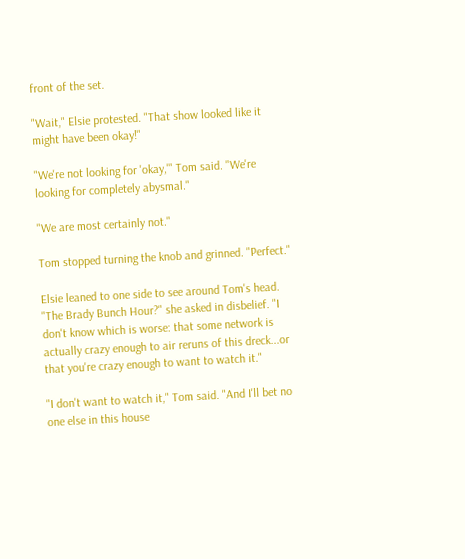front of the set.

"Wait," Elsie protested. "That show looked like it might have been okay!"

"We're not looking for 'okay,'" Tom said. "We're looking for completely abysmal."

"We are most certainly not."

Tom stopped turning the knob and grinned. "Perfect."

Elsie leaned to one side to see around Tom's head. "The Brady Bunch Hour?" she asked in disbelief. "I don't know which is worse: that some network is actually crazy enough to air reruns of this dreck...or that you're crazy enough to want to watch it."

"I don't want to watch it," Tom said. "And I'll bet no one else in this house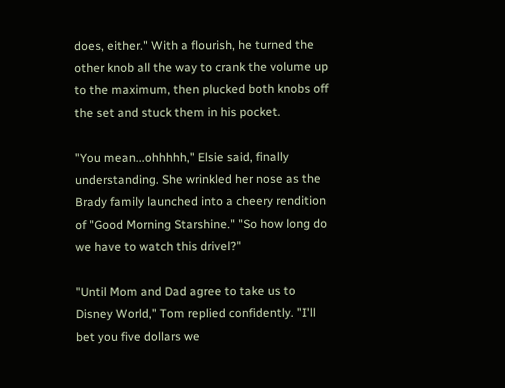does, either." With a flourish, he turned the other knob all the way to crank the volume up to the maximum, then plucked both knobs off the set and stuck them in his pocket.

"You mean...ohhhhh," Elsie said, finally understanding. She wrinkled her nose as the Brady family launched into a cheery rendition of "Good Morning Starshine." "So how long do we have to watch this drivel?"

"Until Mom and Dad agree to take us to Disney World," Tom replied confidently. "I'll bet you five dollars we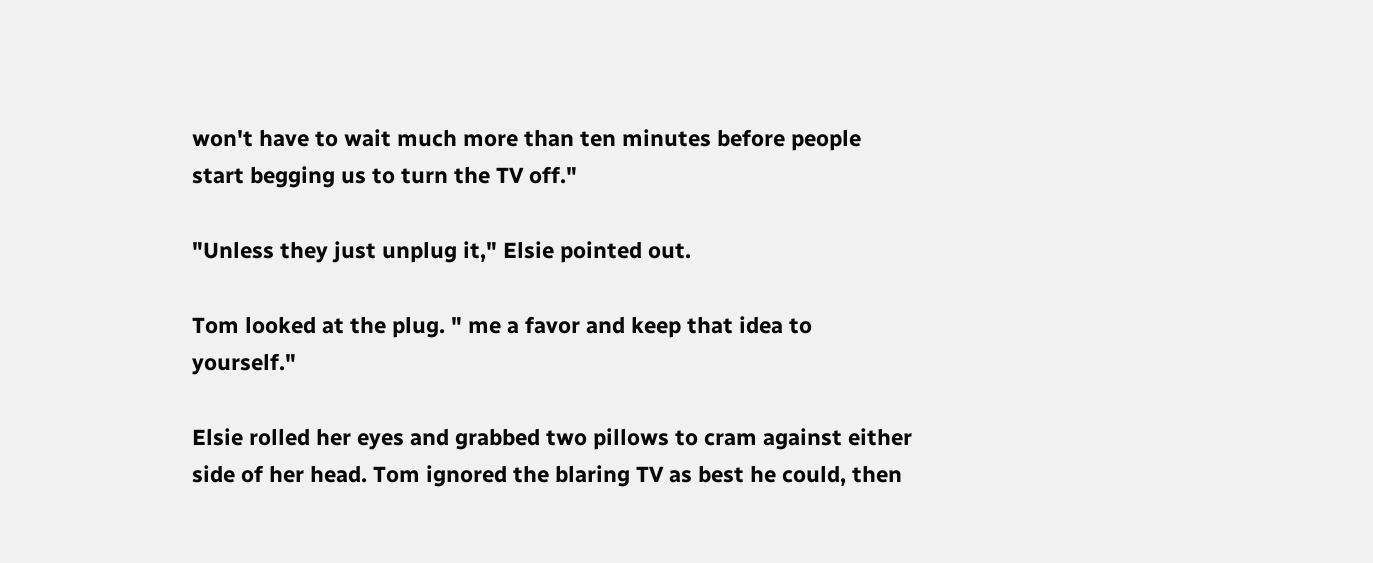won't have to wait much more than ten minutes before people start begging us to turn the TV off."

"Unless they just unplug it," Elsie pointed out.

Tom looked at the plug. " me a favor and keep that idea to yourself."

Elsie rolled her eyes and grabbed two pillows to cram against either side of her head. Tom ignored the blaring TV as best he could, then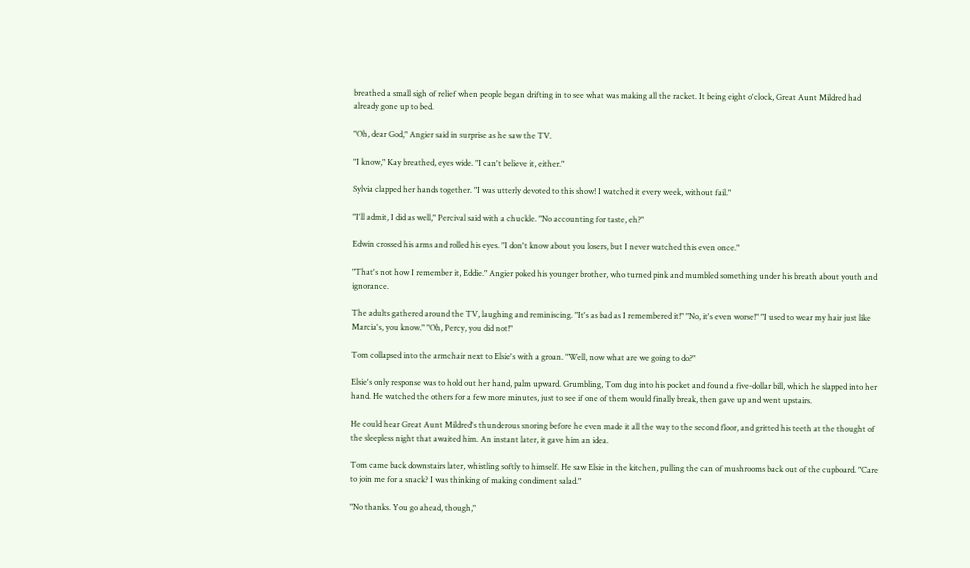breathed a small sigh of relief when people began drifting in to see what was making all the racket. It being eight o'clock, Great Aunt Mildred had already gone up to bed.

"Oh, dear God," Angier said in surprise as he saw the TV.

"I know," Kay breathed, eyes wide. "I can't believe it, either."

Sylvia clapped her hands together. "I was utterly devoted to this show! I watched it every week, without fail."

"I'll admit, I did as well," Percival said with a chuckle. "No accounting for taste, eh?"

Edwin crossed his arms and rolled his eyes. "I don't know about you losers, but I never watched this even once."

"That's not how I remember it, Eddie." Angier poked his younger brother, who turned pink and mumbled something under his breath about youth and ignorance.

The adults gathered around the TV, laughing and reminiscing. "It's as bad as I remembered it!" "No, it's even worse!" "I used to wear my hair just like Marcia's, you know." "Oh, Percy, you did not!"

Tom collapsed into the armchair next to Elsie's with a groan. "Well, now what are we going to do?"

Elsie's only response was to hold out her hand, palm upward. Grumbling, Tom dug into his pocket and found a five-dollar bill, which he slapped into her hand. He watched the others for a few more minutes, just to see if one of them would finally break, then gave up and went upstairs.

He could hear Great Aunt Mildred's thunderous snoring before he even made it all the way to the second floor, and gritted his teeth at the thought of the sleepless night that awaited him. An instant later, it gave him an idea.

Tom came back downstairs later, whistling softly to himself. He saw Elsie in the kitchen, pulling the can of mushrooms back out of the cupboard. "Care to join me for a snack? I was thinking of making condiment salad."

"No thanks. You go ahead, though,"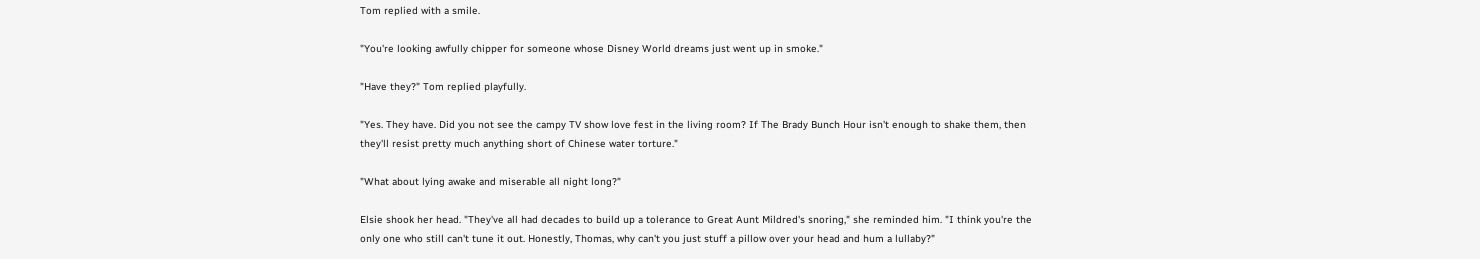Tom replied with a smile.

"You're looking awfully chipper for someone whose Disney World dreams just went up in smoke."

"Have they?" Tom replied playfully.

"Yes. They have. Did you not see the campy TV show love fest in the living room? If The Brady Bunch Hour isn't enough to shake them, then they'll resist pretty much anything short of Chinese water torture."

"What about lying awake and miserable all night long?"

Elsie shook her head. "They've all had decades to build up a tolerance to Great Aunt Mildred's snoring," she reminded him. "I think you're the only one who still can't tune it out. Honestly, Thomas, why can't you just stuff a pillow over your head and hum a lullaby?"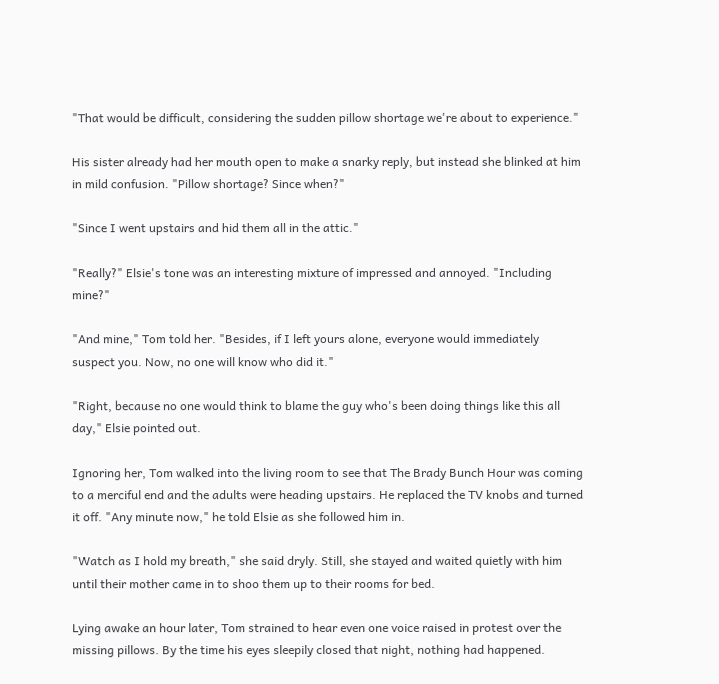"That would be difficult, considering the sudden pillow shortage we're about to experience."

His sister already had her mouth open to make a snarky reply, but instead she blinked at him in mild confusion. "Pillow shortage? Since when?"

"Since I went upstairs and hid them all in the attic."

"Really?" Elsie's tone was an interesting mixture of impressed and annoyed. "Including mine?"

"And mine," Tom told her. "Besides, if I left yours alone, everyone would immediately suspect you. Now, no one will know who did it."

"Right, because no one would think to blame the guy who's been doing things like this all day," Elsie pointed out.

Ignoring her, Tom walked into the living room to see that The Brady Bunch Hour was coming to a merciful end and the adults were heading upstairs. He replaced the TV knobs and turned it off. "Any minute now," he told Elsie as she followed him in.

"Watch as I hold my breath," she said dryly. Still, she stayed and waited quietly with him until their mother came in to shoo them up to their rooms for bed.

Lying awake an hour later, Tom strained to hear even one voice raised in protest over the missing pillows. By the time his eyes sleepily closed that night, nothing had happened.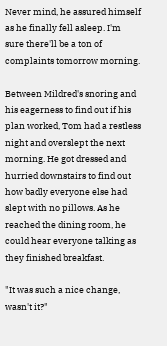Never mind, he assured himself as he finally fell asleep. I'm sure there'll be a ton of complaints tomorrow morning.

Between Mildred's snoring and his eagerness to find out if his plan worked, Tom had a restless night and overslept the next morning. He got dressed and hurried downstairs to find out how badly everyone else had slept with no pillows. As he reached the dining room, he could hear everyone talking as they finished breakfast.

"It was such a nice change, wasn't it?"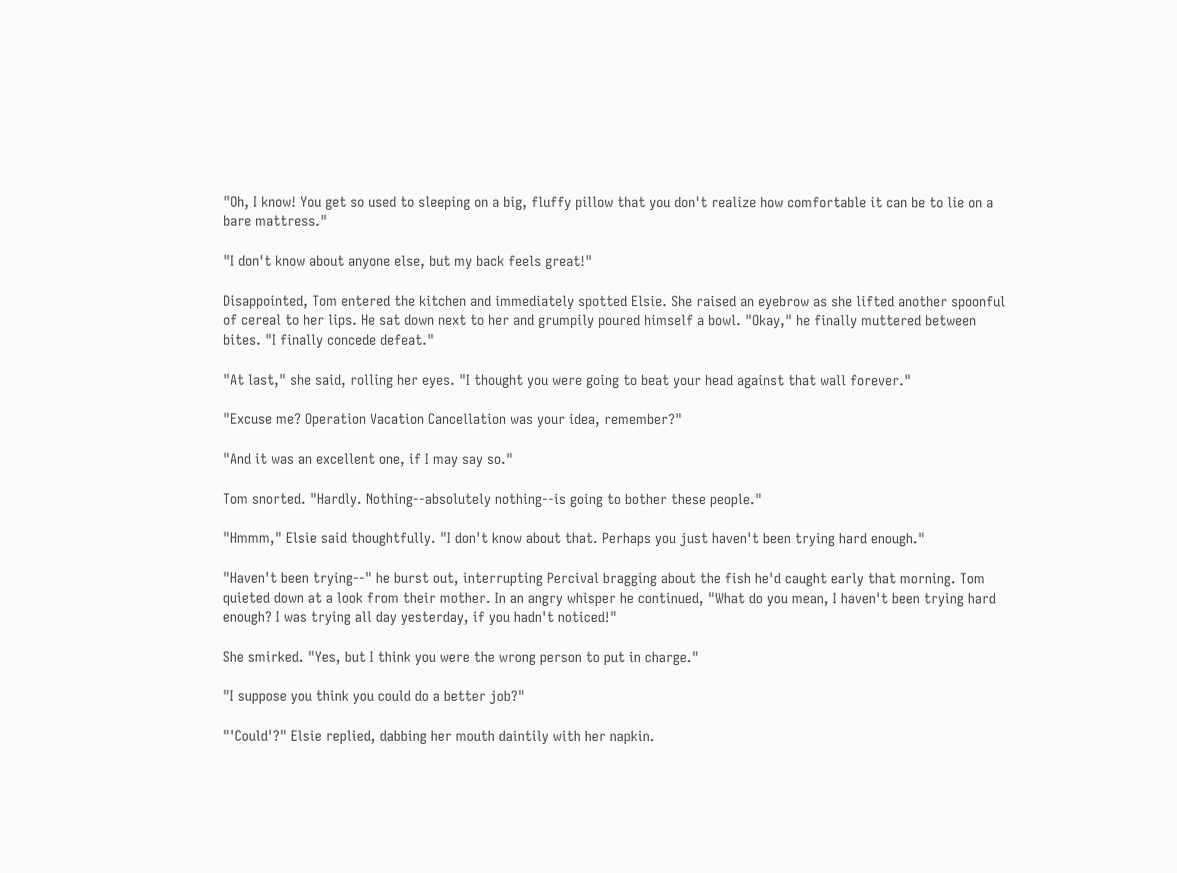"Oh, I know! You get so used to sleeping on a big, fluffy pillow that you don't realize how comfortable it can be to lie on a bare mattress."

"I don't know about anyone else, but my back feels great!"

Disappointed, Tom entered the kitchen and immediately spotted Elsie. She raised an eyebrow as she lifted another spoonful of cereal to her lips. He sat down next to her and grumpily poured himself a bowl. "Okay," he finally muttered between bites. "I finally concede defeat."

"At last," she said, rolling her eyes. "I thought you were going to beat your head against that wall forever."

"Excuse me? Operation Vacation Cancellation was your idea, remember?"

"And it was an excellent one, if I may say so."

Tom snorted. "Hardly. Nothing--absolutely nothing--is going to bother these people."

"Hmmm," Elsie said thoughtfully. "I don't know about that. Perhaps you just haven't been trying hard enough."

"Haven't been trying--" he burst out, interrupting Percival bragging about the fish he'd caught early that morning. Tom quieted down at a look from their mother. In an angry whisper he continued, "What do you mean, I haven't been trying hard enough? I was trying all day yesterday, if you hadn't noticed!"

She smirked. "Yes, but I think you were the wrong person to put in charge."

"I suppose you think you could do a better job?"

"'Could'?" Elsie replied, dabbing her mouth daintily with her napkin.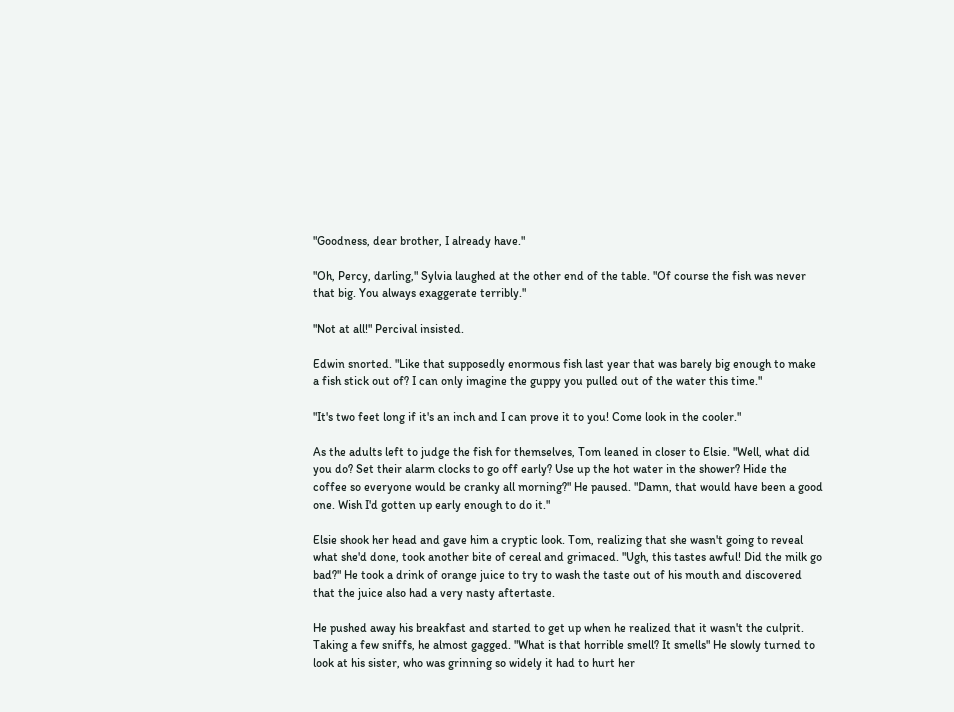"Goodness, dear brother, I already have."

"Oh, Percy, darling," Sylvia laughed at the other end of the table. "Of course the fish was never that big. You always exaggerate terribly."

"Not at all!" Percival insisted.

Edwin snorted. "Like that supposedly enormous fish last year that was barely big enough to make a fish stick out of? I can only imagine the guppy you pulled out of the water this time."

"It's two feet long if it's an inch and I can prove it to you! Come look in the cooler."

As the adults left to judge the fish for themselves, Tom leaned in closer to Elsie. "Well, what did you do? Set their alarm clocks to go off early? Use up the hot water in the shower? Hide the coffee so everyone would be cranky all morning?" He paused. "Damn, that would have been a good one. Wish I'd gotten up early enough to do it."

Elsie shook her head and gave him a cryptic look. Tom, realizing that she wasn't going to reveal what she'd done, took another bite of cereal and grimaced. "Ugh, this tastes awful! Did the milk go bad?" He took a drink of orange juice to try to wash the taste out of his mouth and discovered that the juice also had a very nasty aftertaste.

He pushed away his breakfast and started to get up when he realized that it wasn't the culprit. Taking a few sniffs, he almost gagged. "What is that horrible smell? It smells" He slowly turned to look at his sister, who was grinning so widely it had to hurt her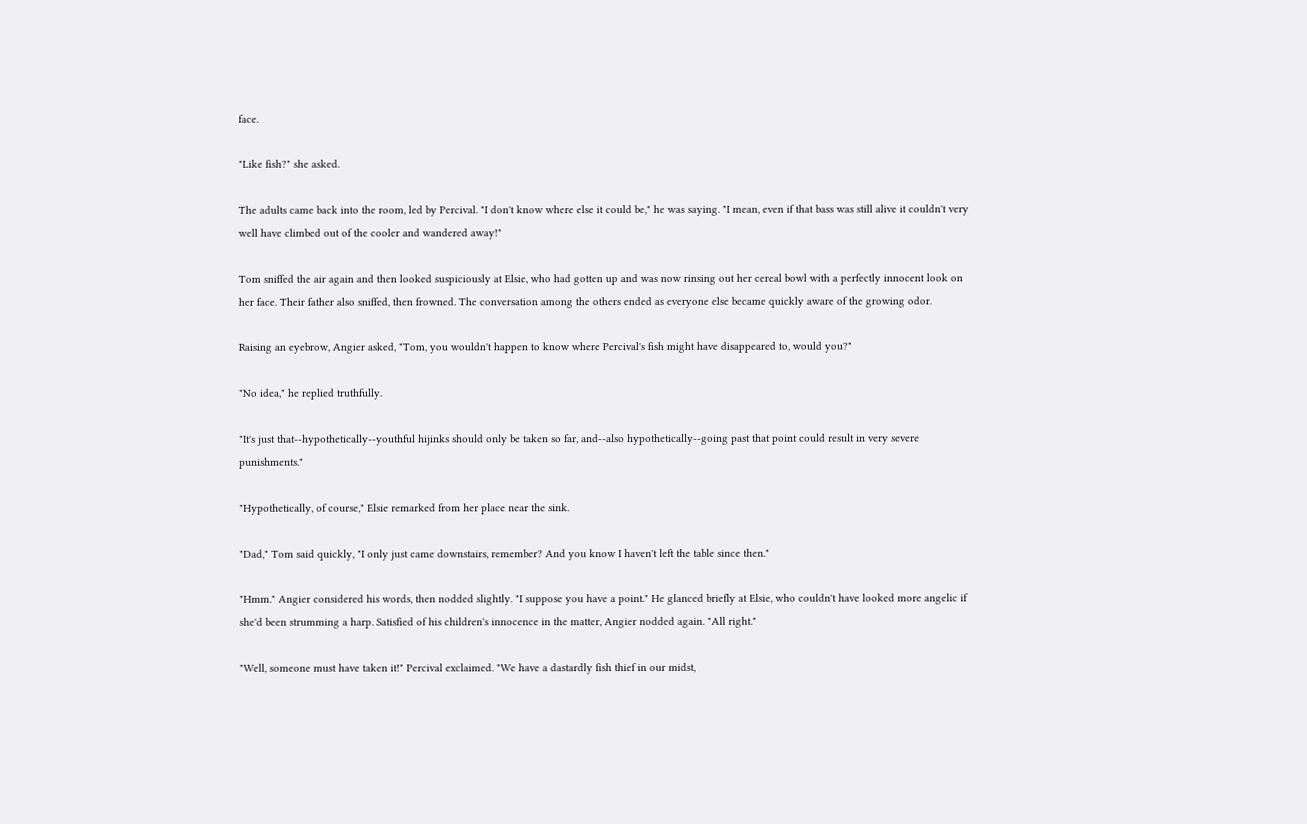face.

"Like fish?" she asked.

The adults came back into the room, led by Percival. "I don't know where else it could be," he was saying. "I mean, even if that bass was still alive it couldn't very well have climbed out of the cooler and wandered away!"

Tom sniffed the air again and then looked suspiciously at Elsie, who had gotten up and was now rinsing out her cereal bowl with a perfectly innocent look on her face. Their father also sniffed, then frowned. The conversation among the others ended as everyone else became quickly aware of the growing odor.

Raising an eyebrow, Angier asked, "Tom, you wouldn't happen to know where Percival's fish might have disappeared to, would you?"

"No idea," he replied truthfully.

"It's just that--hypothetically--youthful hijinks should only be taken so far, and--also hypothetically--going past that point could result in very severe punishments."

"Hypothetically, of course," Elsie remarked from her place near the sink.

"Dad," Tom said quickly, "I only just came downstairs, remember? And you know I haven't left the table since then."

"Hmm." Angier considered his words, then nodded slightly. "I suppose you have a point." He glanced briefly at Elsie, who couldn't have looked more angelic if she'd been strumming a harp. Satisfied of his children's innocence in the matter, Angier nodded again. "All right."

"Well, someone must have taken it!" Percival exclaimed. "We have a dastardly fish thief in our midst,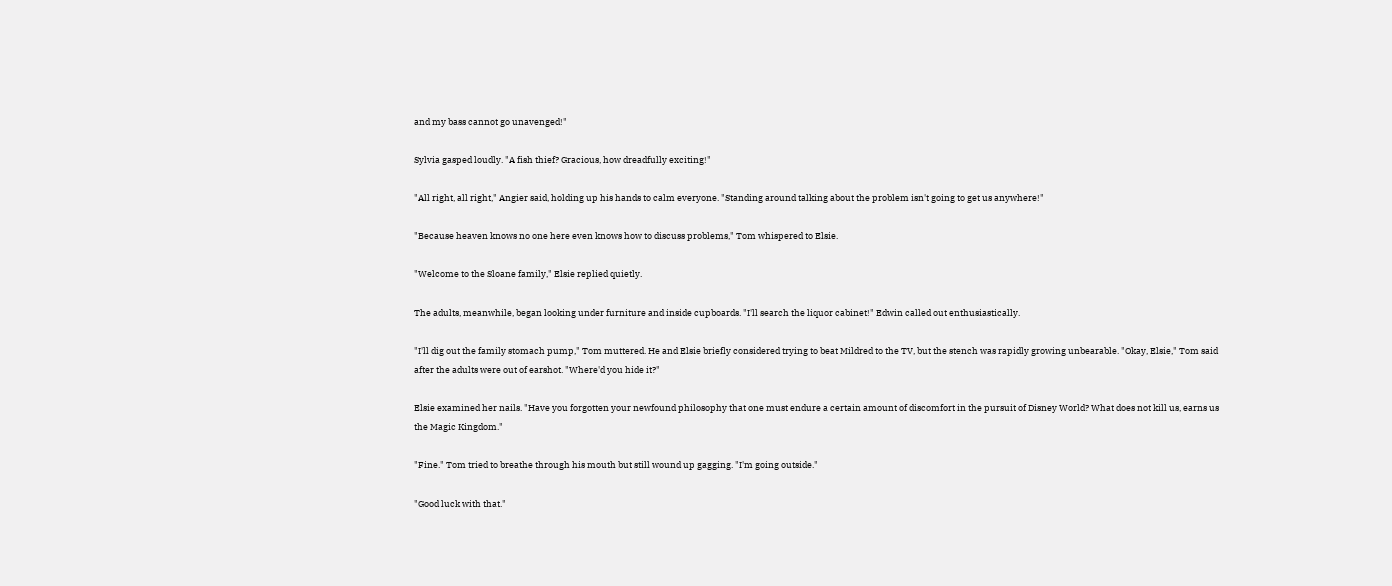and my bass cannot go unavenged!"

Sylvia gasped loudly. "A fish thief? Gracious, how dreadfully exciting!"

"All right, all right," Angier said, holding up his hands to calm everyone. "Standing around talking about the problem isn't going to get us anywhere!"

"Because heaven knows no one here even knows how to discuss problems," Tom whispered to Elsie.

"Welcome to the Sloane family," Elsie replied quietly.

The adults, meanwhile, began looking under furniture and inside cupboards. "I'll search the liquor cabinet!" Edwin called out enthusiastically.

"I'll dig out the family stomach pump," Tom muttered. He and Elsie briefly considered trying to beat Mildred to the TV, but the stench was rapidly growing unbearable. "Okay, Elsie," Tom said after the adults were out of earshot. "Where'd you hide it?"

Elsie examined her nails. "Have you forgotten your newfound philosophy that one must endure a certain amount of discomfort in the pursuit of Disney World? What does not kill us, earns us the Magic Kingdom."

"Fine." Tom tried to breathe through his mouth but still wound up gagging. "I'm going outside."

"Good luck with that."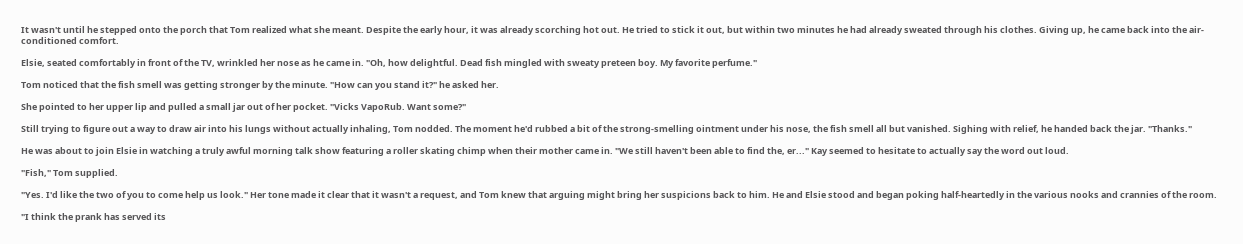It wasn't until he stepped onto the porch that Tom realized what she meant. Despite the early hour, it was already scorching hot out. He tried to stick it out, but within two minutes he had already sweated through his clothes. Giving up, he came back into the air-conditioned comfort.

Elsie, seated comfortably in front of the TV, wrinkled her nose as he came in. "Oh, how delightful. Dead fish mingled with sweaty preteen boy. My favorite perfume."

Tom noticed that the fish smell was getting stronger by the minute. "How can you stand it?" he asked her.

She pointed to her upper lip and pulled a small jar out of her pocket. "Vicks VapoRub. Want some?"

Still trying to figure out a way to draw air into his lungs without actually inhaling, Tom nodded. The moment he'd rubbed a bit of the strong-smelling ointment under his nose, the fish smell all but vanished. Sighing with relief, he handed back the jar. "Thanks."

He was about to join Elsie in watching a truly awful morning talk show featuring a roller skating chimp when their mother came in. "We still haven't been able to find the, er..." Kay seemed to hesitate to actually say the word out loud.

"Fish," Tom supplied.

"Yes. I'd like the two of you to come help us look." Her tone made it clear that it wasn't a request, and Tom knew that arguing might bring her suspicions back to him. He and Elsie stood and began poking half-heartedly in the various nooks and crannies of the room.

"I think the prank has served its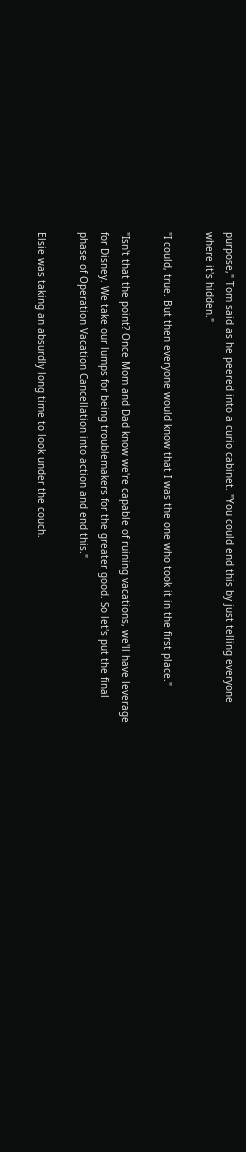purpose," Tom said as he peered into a curio cabinet. "You could end this by just telling everyone where it's hidden."

"I could, true. But then everyone would know that I was the one who took it in the first place."

"Isn't that the point? Once Mom and Dad know we're capable of ruining vacations, we'll have leverage for Disney. We take our lumps for being troublemakers for the greater good. So let's put the final phase of Operation Vacation Cancellation into action and end this."

Elsie was taking an absurdly long time to look under the couch.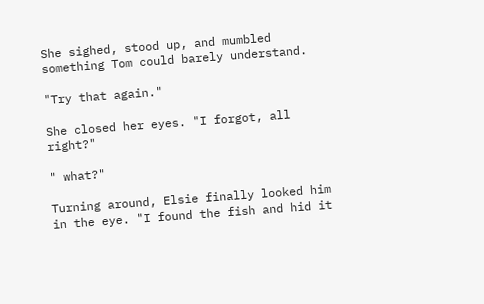She sighed, stood up, and mumbled something Tom could barely understand.

"Try that again."

She closed her eyes. "I forgot, all right?"

" what?"

Turning around, Elsie finally looked him in the eye. "I found the fish and hid it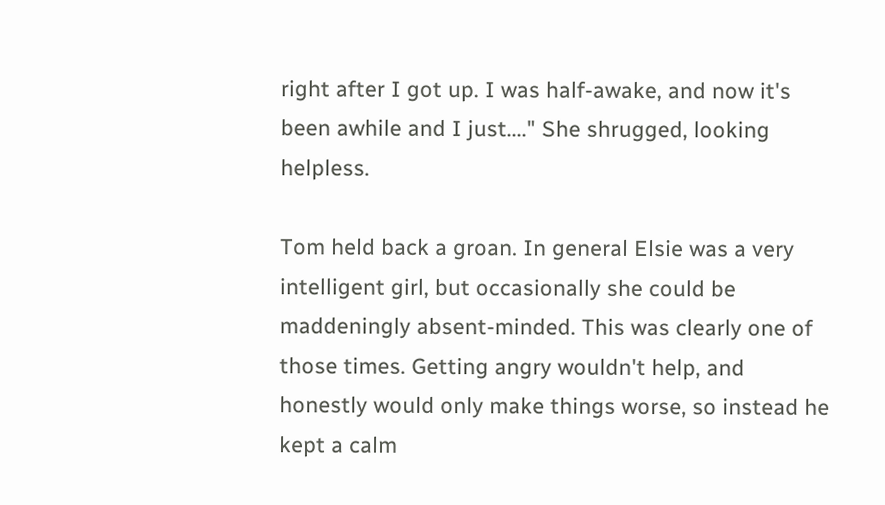right after I got up. I was half-awake, and now it's been awhile and I just...." She shrugged, looking helpless.

Tom held back a groan. In general Elsie was a very intelligent girl, but occasionally she could be maddeningly absent-minded. This was clearly one of those times. Getting angry wouldn't help, and honestly would only make things worse, so instead he kept a calm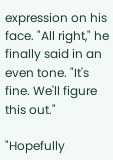expression on his face. "All right," he finally said in an even tone. "It's fine. We'll figure this out."

"Hopefully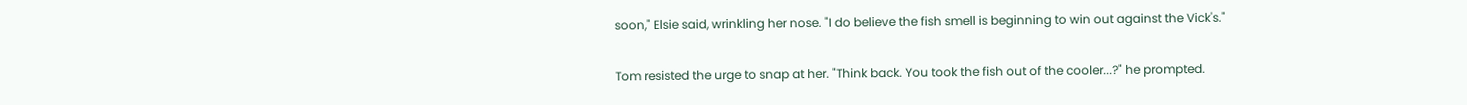soon," Elsie said, wrinkling her nose. "I do believe the fish smell is beginning to win out against the Vick's."

Tom resisted the urge to snap at her. "Think back. You took the fish out of the cooler...?" he prompted.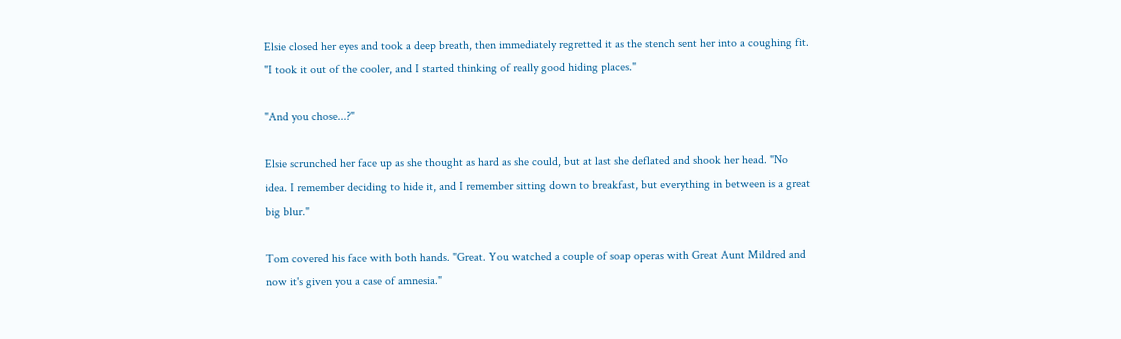Elsie closed her eyes and took a deep breath, then immediately regretted it as the stench sent her into a coughing fit. "I took it out of the cooler, and I started thinking of really good hiding places."

"And you chose...?"

Elsie scrunched her face up as she thought as hard as she could, but at last she deflated and shook her head. "No idea. I remember deciding to hide it, and I remember sitting down to breakfast, but everything in between is a great big blur."

Tom covered his face with both hands. "Great. You watched a couple of soap operas with Great Aunt Mildred and now it's given you a case of amnesia."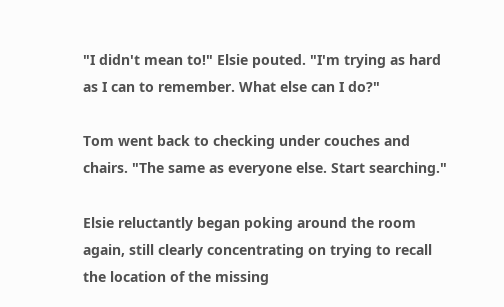"I didn't mean to!" Elsie pouted. "I'm trying as hard as I can to remember. What else can I do?"

Tom went back to checking under couches and chairs. "The same as everyone else. Start searching."

Elsie reluctantly began poking around the room again, still clearly concentrating on trying to recall the location of the missing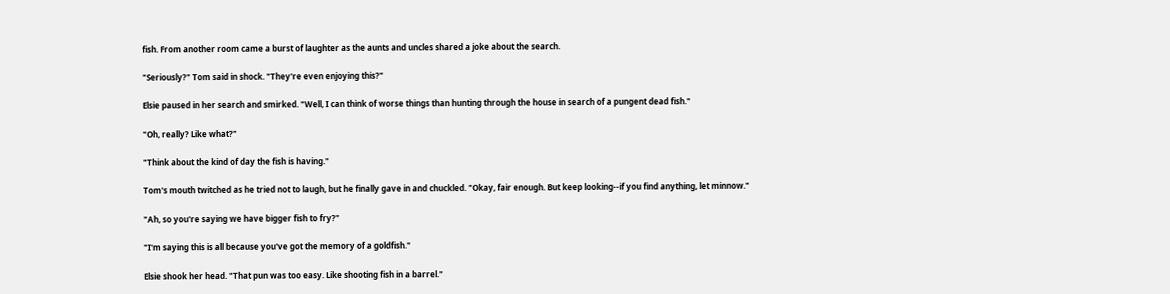fish. From another room came a burst of laughter as the aunts and uncles shared a joke about the search.

"Seriously?" Tom said in shock. "They're even enjoying this?"

Elsie paused in her search and smirked. "Well, I can think of worse things than hunting through the house in search of a pungent dead fish."

"Oh, really? Like what?"

"Think about the kind of day the fish is having."

Tom's mouth twitched as he tried not to laugh, but he finally gave in and chuckled. "Okay, fair enough. But keep looking--if you find anything, let minnow."

"Ah, so you're saying we have bigger fish to fry?"

"I'm saying this is all because you've got the memory of a goldfish."

Elsie shook her head. "That pun was too easy. Like shooting fish in a barrel."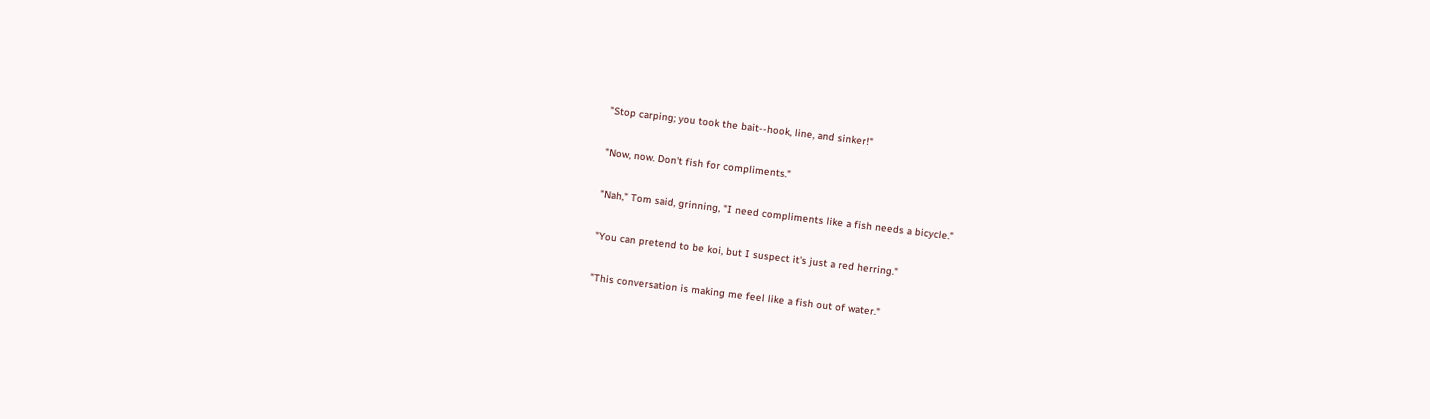"Stop carping; you took the bait--hook, line, and sinker!"

"Now, now. Don't fish for compliments."

"Nah," Tom said, grinning, "I need compliments like a fish needs a bicycle."

"You can pretend to be koi, but I suspect it's just a red herring."

"This conversation is making me feel like a fish out of water."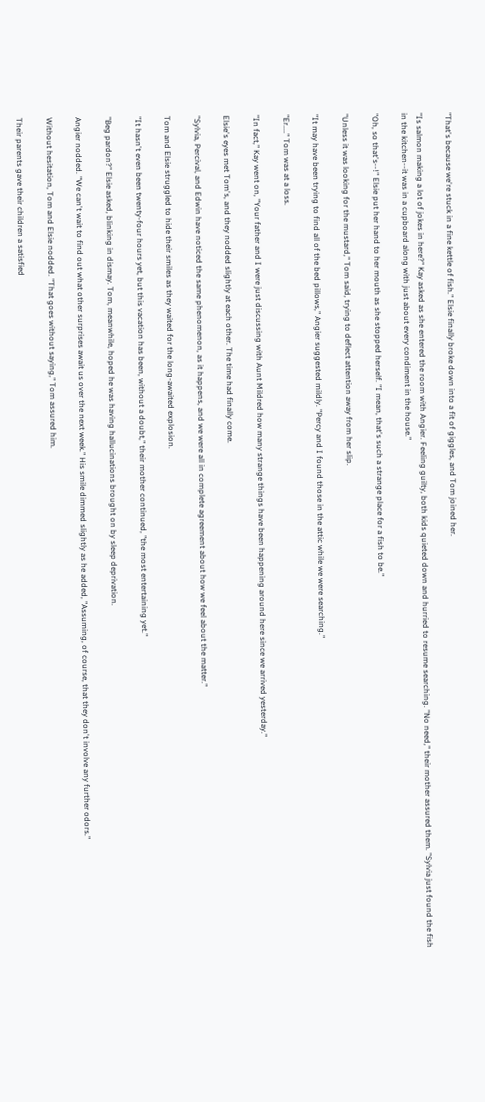"That's because we're stuck in a fine kettle of fish." Elsie finally broke down into a fit of giggles, and Tom joined her.

"Is salmon making a lot of jokes in here?" Kay asked as she entered the room with Angier. Feeling guilty, both kids quieted down and hurried to resume searching. "No need," their mother assured them. "Sylvia just found the fish in the kitchen--it was in a cupboard along with just about every condiment in the house."

"Oh, so that's--!" Elsie put her hand to her mouth as she stopped herself. "I mean, that's such a strange place for a fish to be."

"Unless it was looking for the mustard," Tom said, trying to deflect attention away from her slip.

"It may have been trying to find all of the bed pillows," Angier suggested mildly. "Percy and I found those in the attic while we were searching."

"Er...." Tom was at a loss.

"In fact," Kay went on, "Your father and I were just discussing with Aunt Mildred how many strange things have been happening around here since we arrived yesterday."

Elsie's eyes met Tom's, and they nodded slightly at each other. The time had finally come.

"Sylvia, Percival, and Edwin have noticed the same phenomenon, as it happens, and we were all in complete agreement about how we feel about the matter."

Tom and Elsie struggled to hide their smiles as they waited for the long-awaited explosion.

"It hasn't even been twenty-four hours yet, but this vacation has been, without a doubt," their mother continued, "the most entertaining yet."

"Beg pardon?" Elsie asked, blinking in dismay. Tom, meanwhile, hoped he was having hallucinations brought on by sleep deprivation.

Angier nodded. "We can't wait to find out what other surprises await us over the next week." His smile dimmed slightly as he added, "Assuming, of course, that they don't involve any further odors."

Without hesitation, Tom and Elsie nodded. "That goes without saying," Tom assured him.

Their parents gave their children a satisfied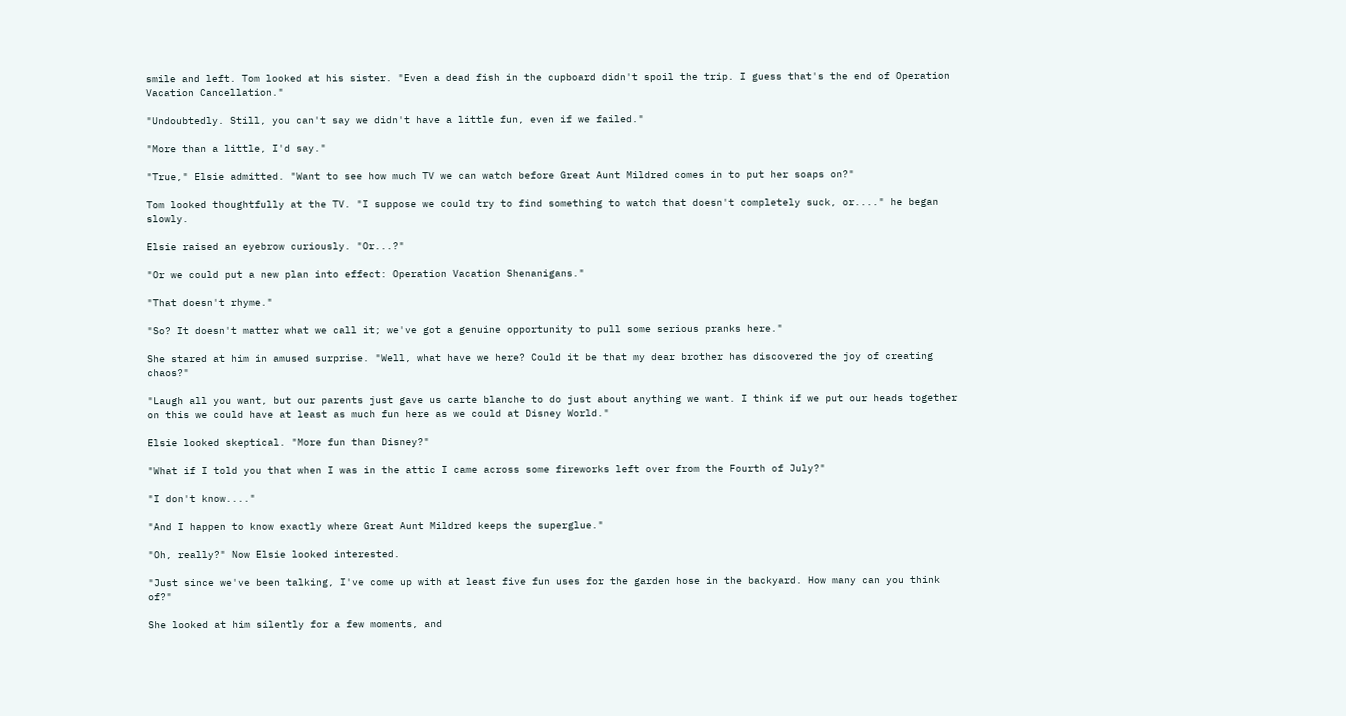smile and left. Tom looked at his sister. "Even a dead fish in the cupboard didn't spoil the trip. I guess that's the end of Operation Vacation Cancellation."

"Undoubtedly. Still, you can't say we didn't have a little fun, even if we failed."

"More than a little, I'd say."

"True," Elsie admitted. "Want to see how much TV we can watch before Great Aunt Mildred comes in to put her soaps on?"

Tom looked thoughtfully at the TV. "I suppose we could try to find something to watch that doesn't completely suck, or...." he began slowly.

Elsie raised an eyebrow curiously. "Or...?"

"Or we could put a new plan into effect: Operation Vacation Shenanigans."

"That doesn't rhyme."

"So? It doesn't matter what we call it; we've got a genuine opportunity to pull some serious pranks here."

She stared at him in amused surprise. "Well, what have we here? Could it be that my dear brother has discovered the joy of creating chaos?"

"Laugh all you want, but our parents just gave us carte blanche to do just about anything we want. I think if we put our heads together on this we could have at least as much fun here as we could at Disney World."

Elsie looked skeptical. "More fun than Disney?"

"What if I told you that when I was in the attic I came across some fireworks left over from the Fourth of July?"

"I don't know...."

"And I happen to know exactly where Great Aunt Mildred keeps the superglue."

"Oh, really?" Now Elsie looked interested.

"Just since we've been talking, I've come up with at least five fun uses for the garden hose in the backyard. How many can you think of?"

She looked at him silently for a few moments, and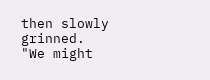then slowly grinned. "We might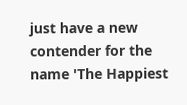just have a new contender for the name 'The Happiest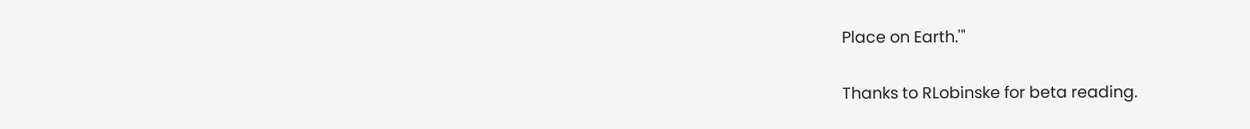Place on Earth.'"

Thanks to RLobinske for beta reading.